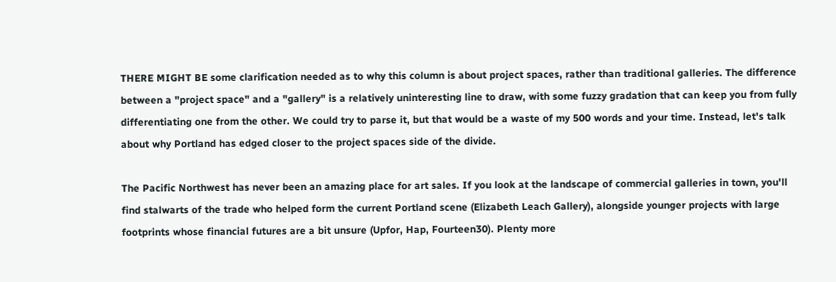THERE MIGHT BE some clarification needed as to why this column is about project spaces, rather than traditional galleries. The difference between a "project space" and a "gallery" is a relatively uninteresting line to draw, with some fuzzy gradation that can keep you from fully differentiating one from the other. We could try to parse it, but that would be a waste of my 500 words and your time. Instead, let's talk about why Portland has edged closer to the project spaces side of the divide.

The Pacific Northwest has never been an amazing place for art sales. If you look at the landscape of commercial galleries in town, you'll find stalwarts of the trade who helped form the current Portland scene (Elizabeth Leach Gallery), alongside younger projects with large footprints whose financial futures are a bit unsure (Upfor, Hap, Fourteen30). Plenty more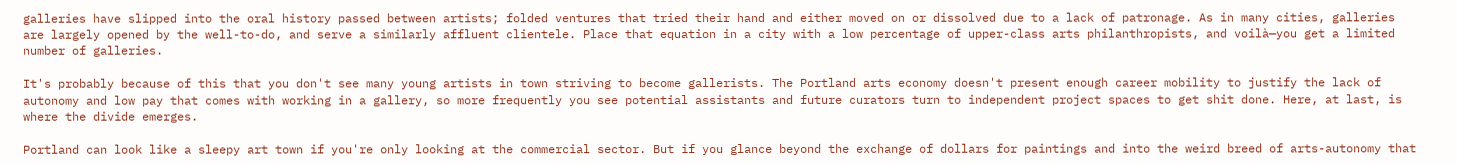galleries have slipped into the oral history passed between artists; folded ventures that tried their hand and either moved on or dissolved due to a lack of patronage. As in many cities, galleries are largely opened by the well-to-do, and serve a similarly affluent clientele. Place that equation in a city with a low percentage of upper-class arts philanthropists, and voilà—you get a limited number of galleries.

It's probably because of this that you don't see many young artists in town striving to become gallerists. The Portland arts economy doesn't present enough career mobility to justify the lack of autonomy and low pay that comes with working in a gallery, so more frequently you see potential assistants and future curators turn to independent project spaces to get shit done. Here, at last, is where the divide emerges.

Portland can look like a sleepy art town if you're only looking at the commercial sector. But if you glance beyond the exchange of dollars for paintings and into the weird breed of arts-autonomy that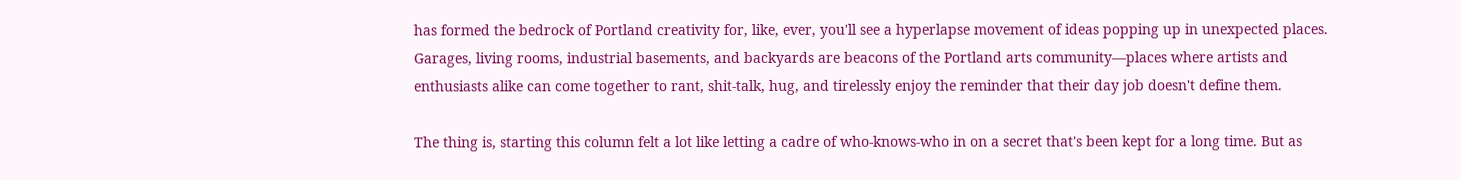has formed the bedrock of Portland creativity for, like, ever, you'll see a hyperlapse movement of ideas popping up in unexpected places. Garages, living rooms, industrial basements, and backyards are beacons of the Portland arts community—places where artists and enthusiasts alike can come together to rant, shit-talk, hug, and tirelessly enjoy the reminder that their day job doesn't define them.

The thing is, starting this column felt a lot like letting a cadre of who-knows-who in on a secret that's been kept for a long time. But as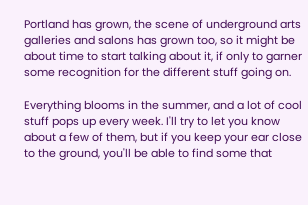Portland has grown, the scene of underground arts galleries and salons has grown too, so it might be about time to start talking about it, if only to garner some recognition for the different stuff going on.

Everything blooms in the summer, and a lot of cool stuff pops up every week. I'll try to let you know about a few of them, but if you keep your ear close to the ground, you'll be able to find some that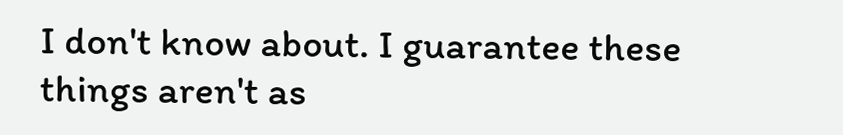I don't know about. I guarantee these things aren't as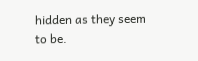hidden as they seem to be.